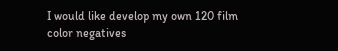I would like develop my own 120 film color negatives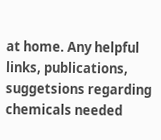at home. Any helpful links, publications, suggetsions regarding chemicals needed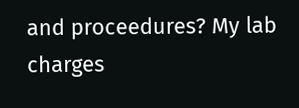and proceedures? My lab charges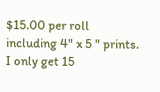$15.00 per roll including 4" x 5 " prints. I only get 15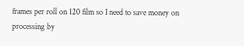frames per roll on 120 film so I need to save money on processing by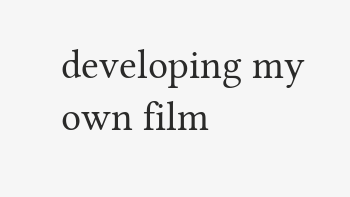developing my own film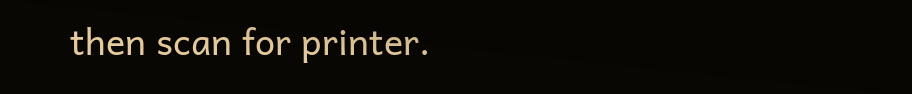then scan for printer.